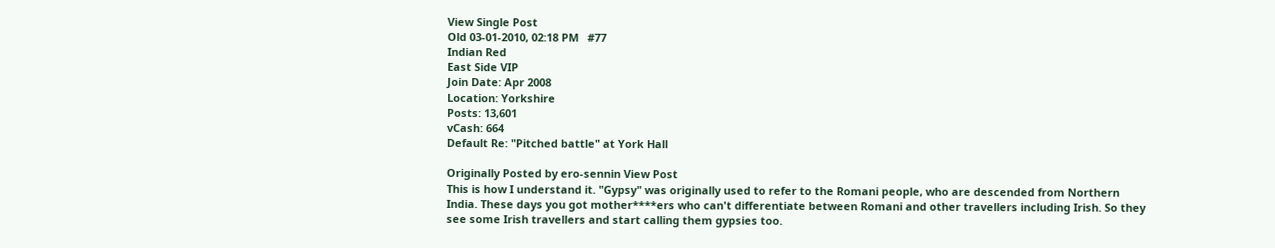View Single Post
Old 03-01-2010, 02:18 PM   #77
Indian Red
East Side VIP
Join Date: Apr 2008
Location: Yorkshire
Posts: 13,601
vCash: 664
Default Re: "Pitched battle" at York Hall

Originally Posted by ero-sennin View Post
This is how I understand it. "Gypsy" was originally used to refer to the Romani people, who are descended from Northern India. These days you got mother****ers who can't differentiate between Romani and other travellers including Irish. So they see some Irish travellers and start calling them gypsies too.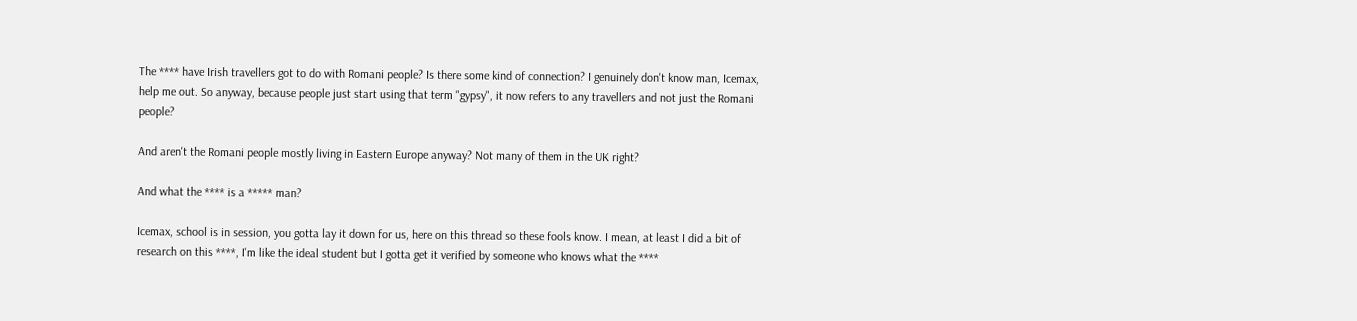The **** have Irish travellers got to do with Romani people? Is there some kind of connection? I genuinely don't know man, Icemax, help me out. So anyway, because people just start using that term "gypsy", it now refers to any travellers and not just the Romani people?

And aren't the Romani people mostly living in Eastern Europe anyway? Not many of them in the UK right?

And what the **** is a ***** man?

Icemax, school is in session, you gotta lay it down for us, here on this thread so these fools know. I mean, at least I did a bit of research on this ****, I'm like the ideal student but I gotta get it verified by someone who knows what the ****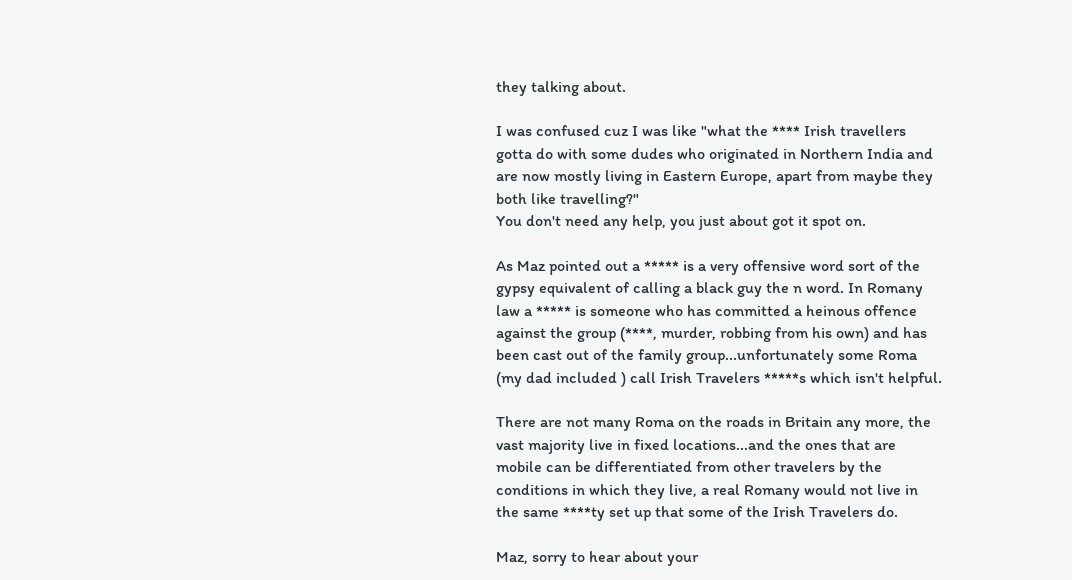they talking about.

I was confused cuz I was like "what the **** Irish travellers gotta do with some dudes who originated in Northern India and are now mostly living in Eastern Europe, apart from maybe they both like travelling?"
You don't need any help, you just about got it spot on.

As Maz pointed out a ***** is a very offensive word sort of the gypsy equivalent of calling a black guy the n word. In Romany law a ***** is someone who has committed a heinous offence against the group (****, murder, robbing from his own) and has been cast out of the family group...unfortunately some Roma (my dad included ) call Irish Travelers *****s which isn't helpful.

There are not many Roma on the roads in Britain any more, the vast majority live in fixed locations...and the ones that are mobile can be differentiated from other travelers by the conditions in which they live, a real Romany would not live in the same ****ty set up that some of the Irish Travelers do.

Maz, sorry to hear about your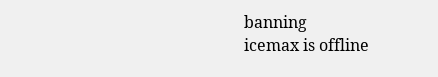banning
icemax is offline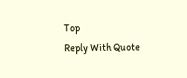Top
Reply With Quote